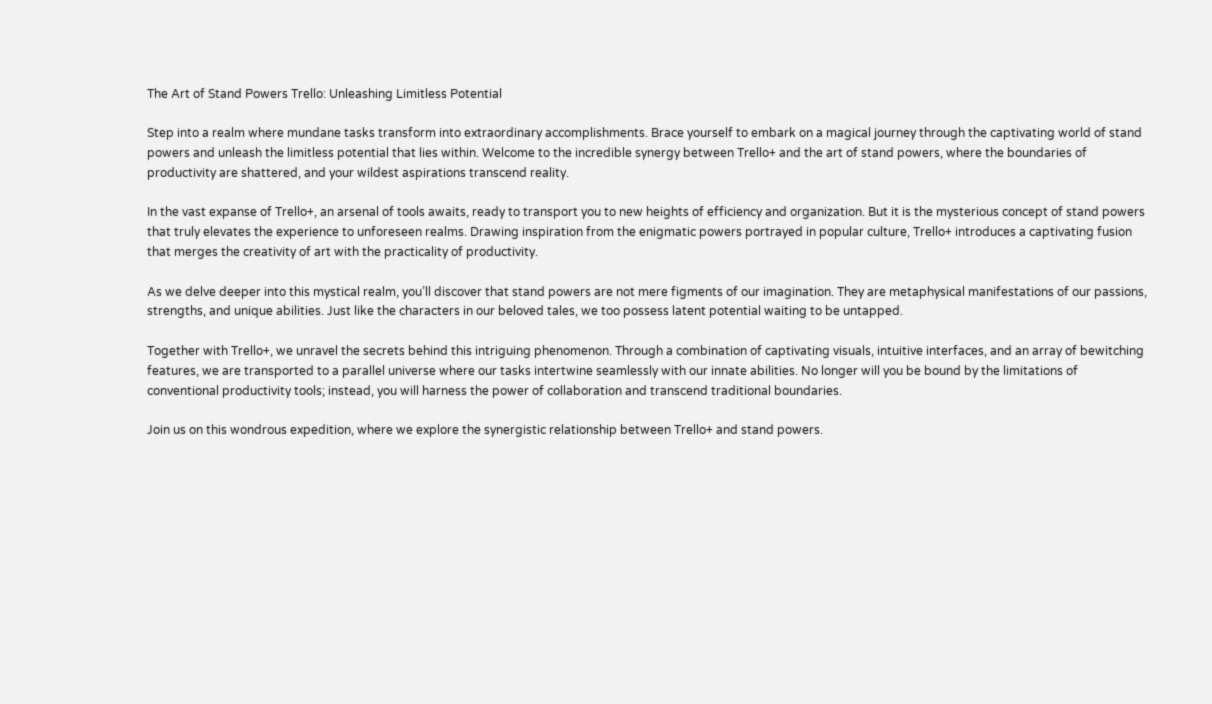The Art of Stand Powers Trello: Unleashing Limitless Potential

Step into a realm where mundane tasks transform into extraordinary accomplishments. Brace yourself to embark on a magical journey through the captivating world of stand powers and unleash the limitless potential that lies within. Welcome to the incredible synergy between Trello+ and the art of stand powers, where the boundaries of productivity are shattered, and your wildest aspirations transcend reality.

In the vast expanse of Trello+, an arsenal of tools awaits, ready to transport you to new heights of efficiency and organization. But it is the mysterious concept of stand powers that truly elevates the experience to unforeseen realms. Drawing inspiration from the enigmatic powers portrayed in popular culture, Trello+ introduces a captivating fusion that merges the creativity of art with the practicality of productivity.

As we delve deeper into this mystical realm, you’ll discover that stand powers are not mere figments of our imagination. They are metaphysical manifestations of our passions, strengths, and unique abilities. Just like the characters in our beloved tales, we too possess latent potential waiting to be untapped.

Together with Trello+, we unravel the secrets behind this intriguing phenomenon. Through a combination of captivating visuals, intuitive interfaces, and an array of bewitching features, we are transported to a parallel universe where our tasks intertwine seamlessly with our innate abilities. No longer will you be bound by the limitations of conventional productivity tools; instead, you will harness the power of collaboration and transcend traditional boundaries.

Join us on this wondrous expedition, where we explore the synergistic relationship between Trello+ and stand powers.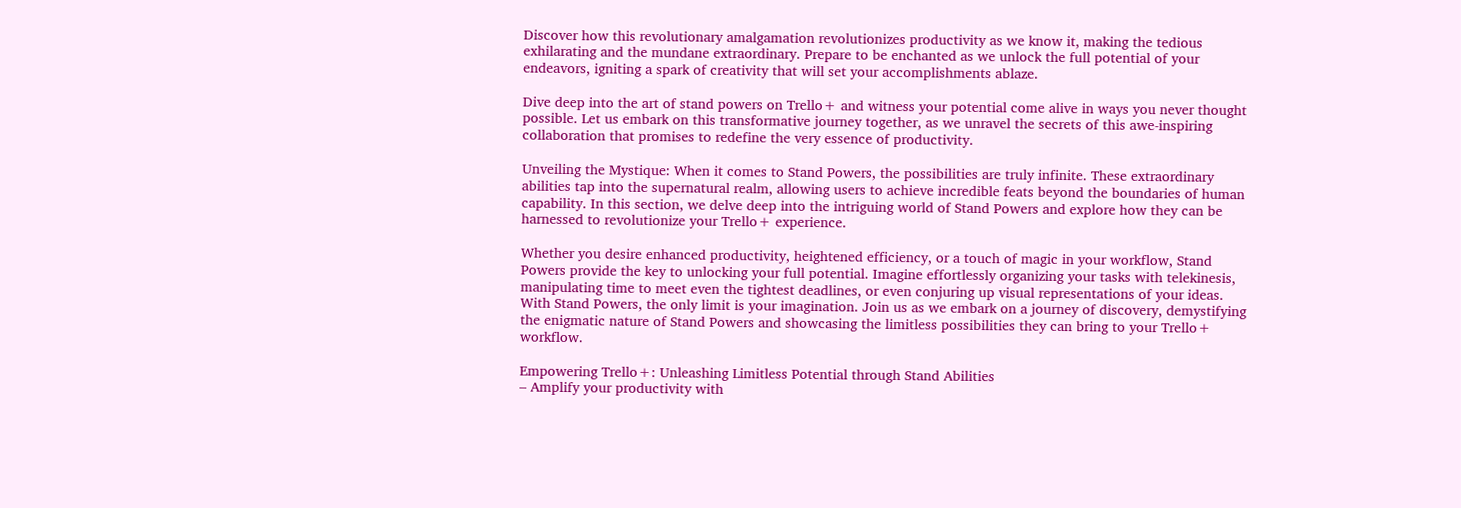Discover how this revolutionary amalgamation revolutionizes productivity as we know it, making the tedious exhilarating and the mundane extraordinary. Prepare to be enchanted as we unlock the full potential of your endeavors, igniting a spark of creativity that will set your accomplishments ablaze.

Dive deep into the art of stand powers on Trello+ and witness your potential come alive in ways you never thought possible. Let us embark on this transformative journey together, as we unravel the secrets of this awe-inspiring collaboration that promises to redefine the very essence of productivity.

Unveiling the Mystique: When it comes to Stand Powers, the possibilities are truly infinite. These extraordinary abilities tap into the supernatural realm, allowing users to achieve incredible feats beyond the boundaries of human capability. In this section, we delve deep into the intriguing world of Stand Powers and explore how they can be harnessed to revolutionize your Trello+ experience.

Whether you desire enhanced productivity, heightened efficiency, or a touch of magic in your workflow, Stand Powers provide the key to unlocking your full potential. Imagine effortlessly organizing your tasks with telekinesis, manipulating time to meet even the tightest deadlines, or even conjuring up visual representations of your ideas. With Stand Powers, the only limit is your imagination. Join us as we embark on a journey of discovery, demystifying the enigmatic nature of Stand Powers and showcasing the limitless possibilities they can bring to your Trello+ workflow.

Empowering Trello+: Unleashing Limitless Potential through Stand Abilities
– Amplify your productivity with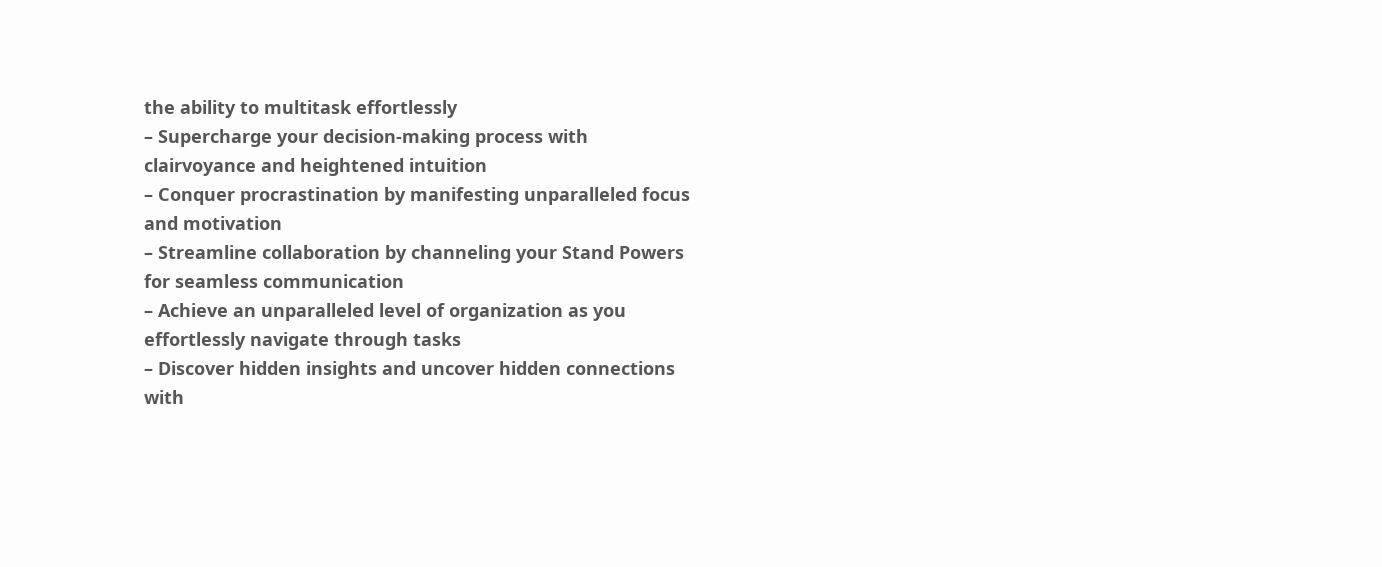the ability to multitask effortlessly
– Supercharge your decision-making process with clairvoyance and heightened intuition
– Conquer procrastination by manifesting unparalleled focus and motivation
– Streamline collaboration by channeling your Stand Powers for seamless communication
– Achieve an unparalleled level of organization as you effortlessly navigate through tasks
– Discover hidden insights and uncover hidden connections with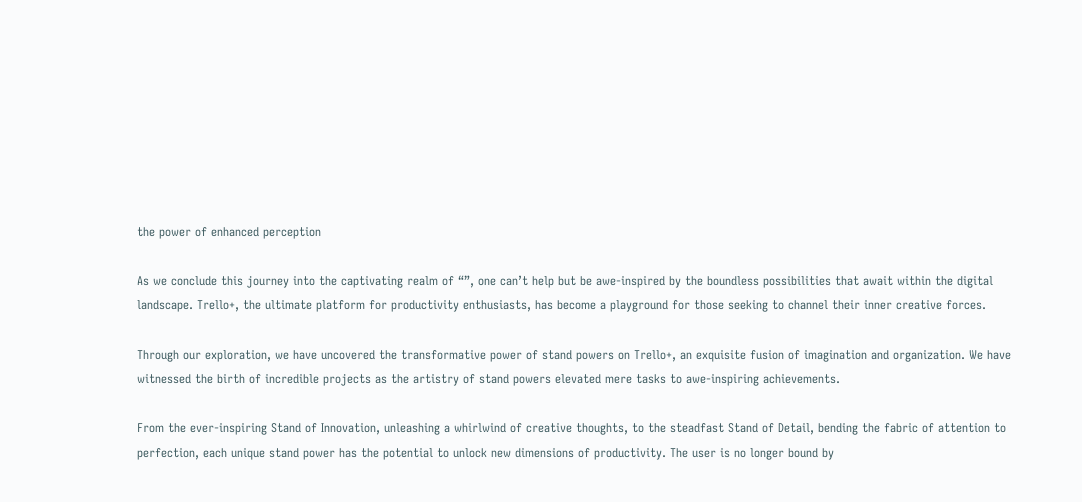the power of enhanced perception

As we conclude this journey into the captivating realm of “”, one can’t help but be awe-inspired by the boundless possibilities that await within the digital landscape. Trello+, the ultimate platform for productivity enthusiasts, has become a playground for those seeking to channel their inner creative forces.

Through our exploration, we have uncovered the transformative power of stand powers on Trello+, an exquisite fusion of imagination and organization. We have witnessed the birth of incredible projects as the artistry of stand powers elevated mere tasks to awe-inspiring achievements.

From the ever-inspiring Stand of Innovation, unleashing a whirlwind of creative thoughts, to the steadfast Stand of Detail, bending the fabric of attention to perfection, each unique stand power has the potential to unlock new dimensions of productivity. The user is no longer bound by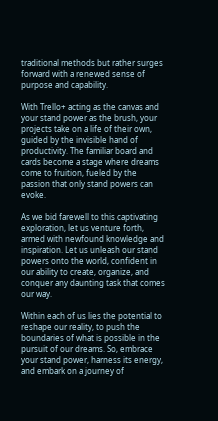traditional methods but rather surges forward with a renewed sense of purpose and capability.

With Trello+ acting as the canvas and your stand power as the brush, your projects take on a life of their own, guided by the invisible hand of productivity. The familiar board and cards become a stage where dreams come to fruition, fueled by the passion that only stand powers can evoke.

As we bid farewell to this captivating exploration, let us venture forth, armed with newfound knowledge and inspiration. Let us unleash our stand powers onto the world, confident in our ability to create, organize, and conquer any daunting task that comes our way.

Within each of us lies the potential to reshape our reality, to push the boundaries of what is possible in the pursuit of our dreams. So, embrace your stand power, harness its energy, and embark on a journey of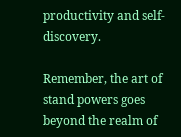productivity and self-discovery.

Remember, the art of stand powers goes beyond the realm of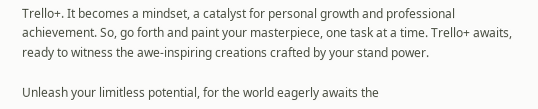Trello+. It becomes a mindset, a catalyst for personal growth and professional achievement. So, go forth and paint your masterpiece, one task at a time. Trello+ awaits, ready to witness the awe-inspiring creations crafted by your stand power.

Unleash your limitless potential, for the world eagerly awaits the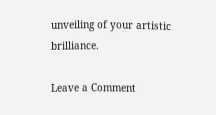unveiling of your artistic brilliance.

Leave a Comment